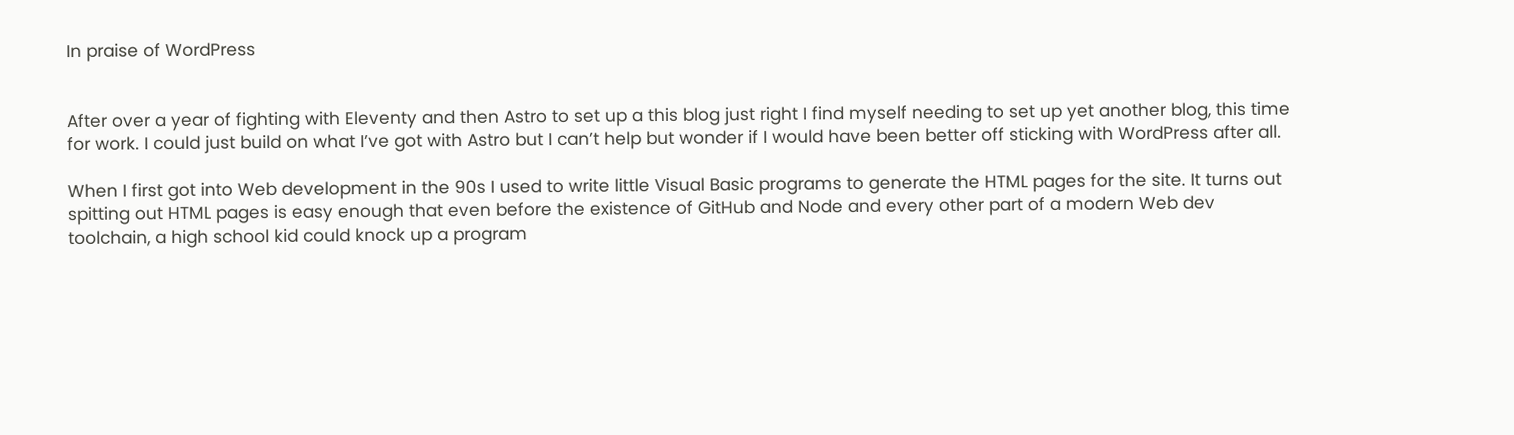In praise of WordPress


After over a year of fighting with Eleventy and then Astro to set up a this blog just right I find myself needing to set up yet another blog, this time for work. I could just build on what I’ve got with Astro but I can’t help but wonder if I would have been better off sticking with WordPress after all.

When I first got into Web development in the 90s I used to write little Visual Basic programs to generate the HTML pages for the site. It turns out spitting out HTML pages is easy enough that even before the existence of GitHub and Node and every other part of a modern Web dev toolchain, a high school kid could knock up a program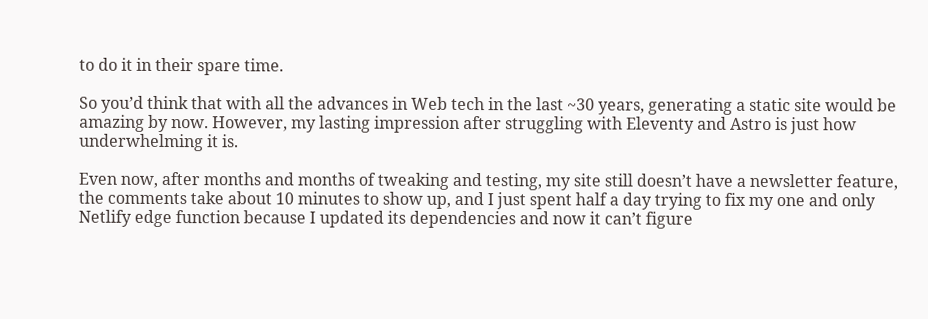to do it in their spare time.

So you’d think that with all the advances in Web tech in the last ~30 years, generating a static site would be amazing by now. However, my lasting impression after struggling with Eleventy and Astro is just how underwhelming it is.

Even now, after months and months of tweaking and testing, my site still doesn’t have a newsletter feature, the comments take about 10 minutes to show up, and I just spent half a day trying to fix my one and only Netlify edge function because I updated its dependencies and now it can’t figure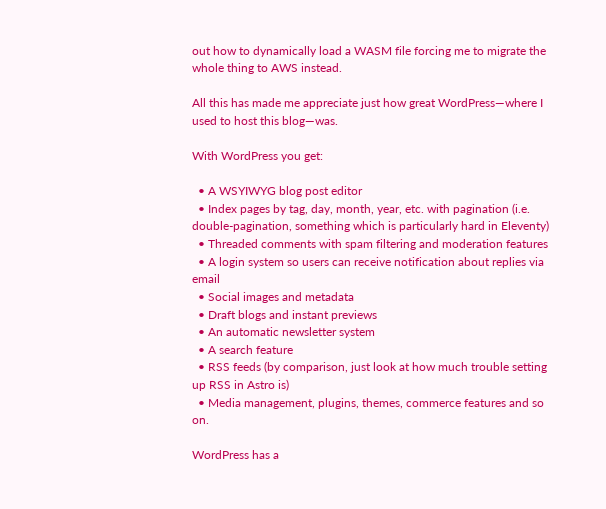out how to dynamically load a WASM file forcing me to migrate the whole thing to AWS instead.

All this has made me appreciate just how great WordPress—where I used to host this blog—was.

With WordPress you get:

  • A WSYIWYG blog post editor
  • Index pages by tag, day, month, year, etc. with pagination (i.e. double-pagination, something which is particularly hard in Eleventy)
  • Threaded comments with spam filtering and moderation features
  • A login system so users can receive notification about replies via email
  • Social images and metadata
  • Draft blogs and instant previews
  • An automatic newsletter system
  • A search feature
  • RSS feeds (by comparison, just look at how much trouble setting up RSS in Astro is)
  • Media management, plugins, themes, commerce features and so on.

WordPress has a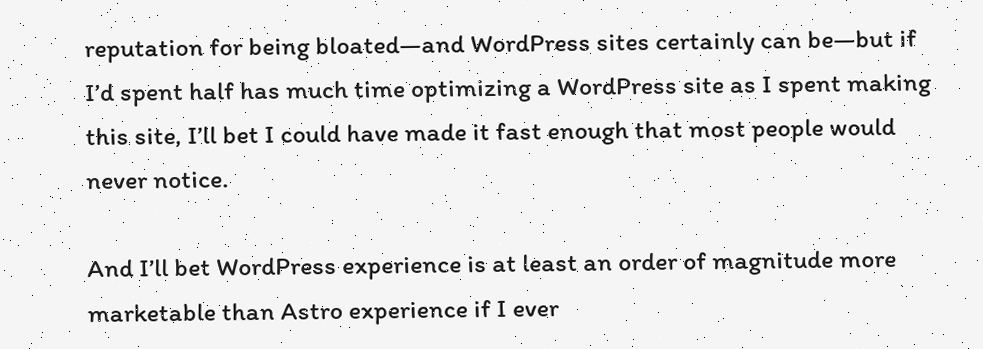reputation for being bloated—and WordPress sites certainly can be—but if I’d spent half has much time optimizing a WordPress site as I spent making this site, I’ll bet I could have made it fast enough that most people would never notice.

And I’ll bet WordPress experience is at least an order of magnitude more marketable than Astro experience if I ever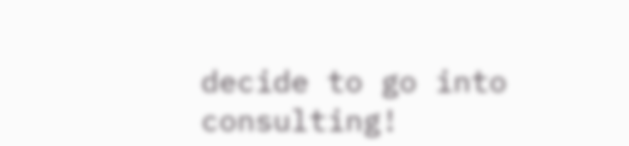decide to go into consulting!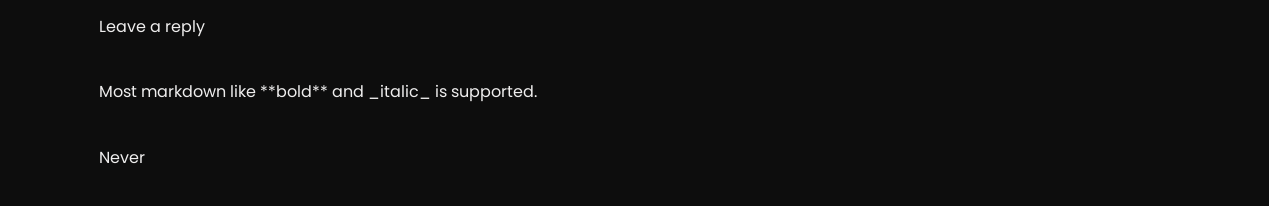Leave a reply

Most markdown like **bold** and _italic_ is supported.

Never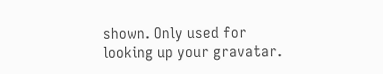shown. Only used for looking up your gravatar.